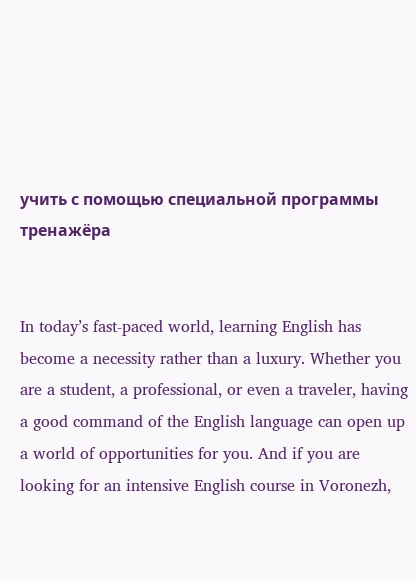учить с помощью специальной программы тренажёра


In today’s fast-paced world, learning English has become a necessity rather than a luxury. Whether you are a student, a professional, or even a traveler, having a good command of the English language can open up a world of opportunities for you. And if you are looking for an intensive English course in Voronezh,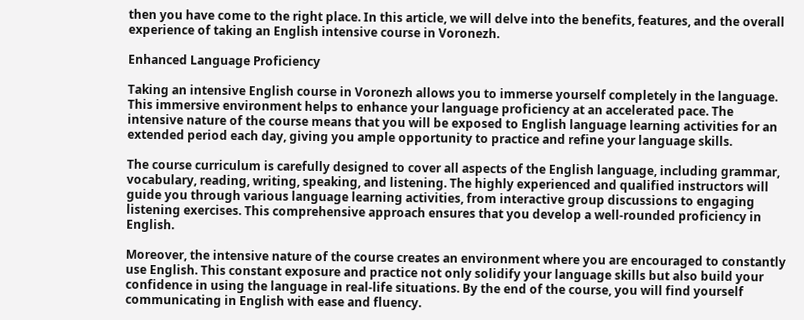then you have come to the right place. In this article, we will delve into the benefits, features, and the overall experience of taking an English intensive course in Voronezh.

Enhanced Language Proficiency

Taking an intensive English course in Voronezh allows you to immerse yourself completely in the language. This immersive environment helps to enhance your language proficiency at an accelerated pace. The intensive nature of the course means that you will be exposed to English language learning activities for an extended period each day, giving you ample opportunity to practice and refine your language skills.

The course curriculum is carefully designed to cover all aspects of the English language, including grammar, vocabulary, reading, writing, speaking, and listening. The highly experienced and qualified instructors will guide you through various language learning activities, from interactive group discussions to engaging listening exercises. This comprehensive approach ensures that you develop a well-rounded proficiency in English.

Moreover, the intensive nature of the course creates an environment where you are encouraged to constantly use English. This constant exposure and practice not only solidify your language skills but also build your confidence in using the language in real-life situations. By the end of the course, you will find yourself communicating in English with ease and fluency.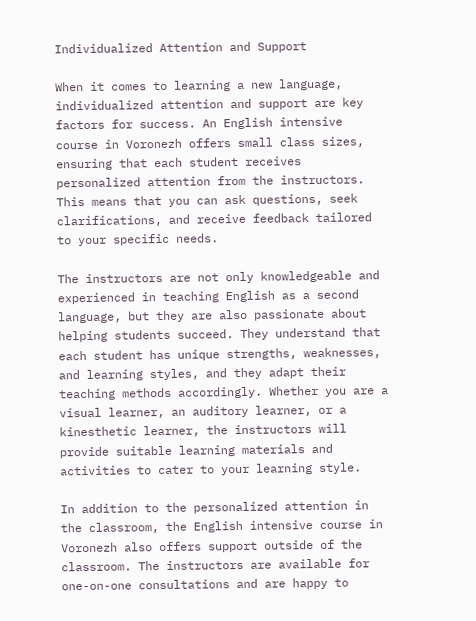Individualized Attention and Support

When it comes to learning a new language, individualized attention and support are key factors for success. An English intensive course in Voronezh offers small class sizes, ensuring that each student receives personalized attention from the instructors. This means that you can ask questions, seek clarifications, and receive feedback tailored to your specific needs.

The instructors are not only knowledgeable and experienced in teaching English as a second language, but they are also passionate about helping students succeed. They understand that each student has unique strengths, weaknesses, and learning styles, and they adapt their teaching methods accordingly. Whether you are a visual learner, an auditory learner, or a kinesthetic learner, the instructors will provide suitable learning materials and activities to cater to your learning style.

In addition to the personalized attention in the classroom, the English intensive course in Voronezh also offers support outside of the classroom. The instructors are available for one-on-one consultations and are happy to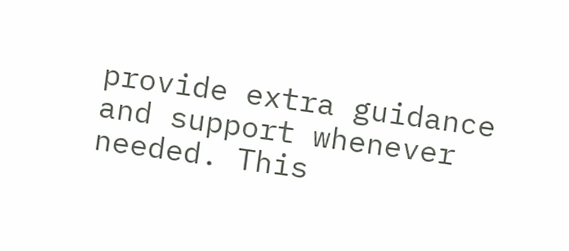provide extra guidance and support whenever needed. This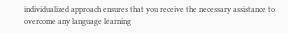individualized approach ensures that you receive the necessary assistance to overcome any language learning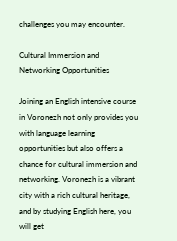challenges you may encounter.

Cultural Immersion and Networking Opportunities

Joining an English intensive course in Voronezh not only provides you with language learning opportunities but also offers a chance for cultural immersion and networking. Voronezh is a vibrant city with a rich cultural heritage, and by studying English here, you will get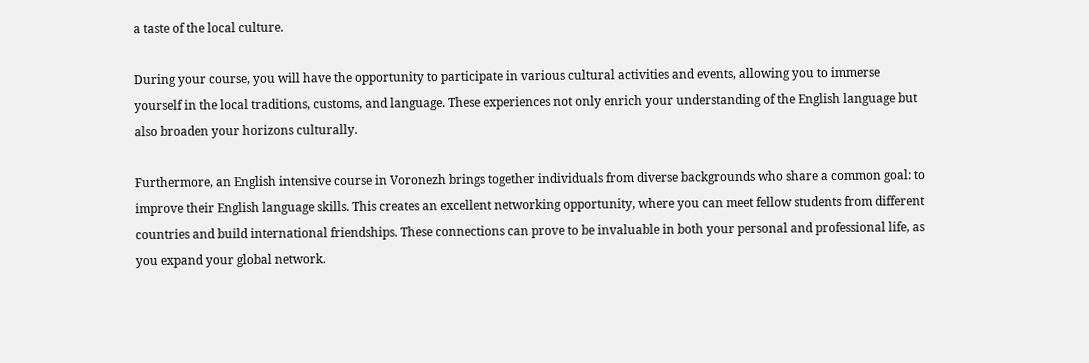a taste of the local culture.

During your course, you will have the opportunity to participate in various cultural activities and events, allowing you to immerse yourself in the local traditions, customs, and language. These experiences not only enrich your understanding of the English language but also broaden your horizons culturally.

Furthermore, an English intensive course in Voronezh brings together individuals from diverse backgrounds who share a common goal: to improve their English language skills. This creates an excellent networking opportunity, where you can meet fellow students from different countries and build international friendships. These connections can prove to be invaluable in both your personal and professional life, as you expand your global network.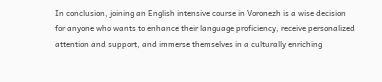In conclusion, joining an English intensive course in Voronezh is a wise decision for anyone who wants to enhance their language proficiency, receive personalized attention and support, and immerse themselves in a culturally enriching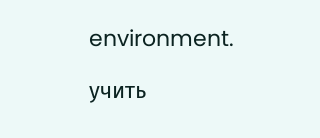environment.

учить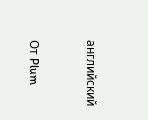английский


От Plum